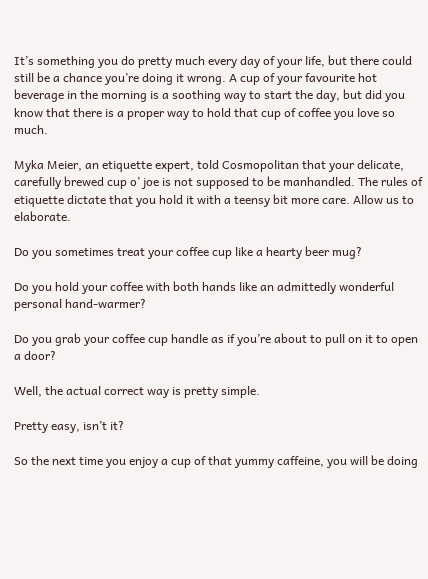It’s something you do pretty much every day of your life, but there could still be a chance you’re doing it wrong. A cup of your favourite hot beverage in the morning is a soothing way to start the day, but did you know that there is a proper way to hold that cup of coffee you love so much.

Myka Meier, an etiquette expert, told Cosmopolitan that your delicate, carefully brewed cup o’ joe is not supposed to be manhandled. The rules of etiquette dictate that you hold it with a teensy bit more care. Allow us to elaborate.

Do you sometimes treat your coffee cup like a hearty beer mug?

Do you hold your coffee with both hands like an admittedly wonderful personal hand-warmer?

Do you grab your coffee cup handle as if you’re about to pull on it to open a door?

Well, the actual correct way is pretty simple.

Pretty easy, isn’t it?

So the next time you enjoy a cup of that yummy caffeine, you will be doing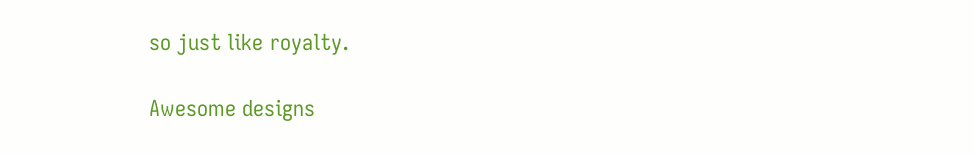so just like royalty.

Awesome designs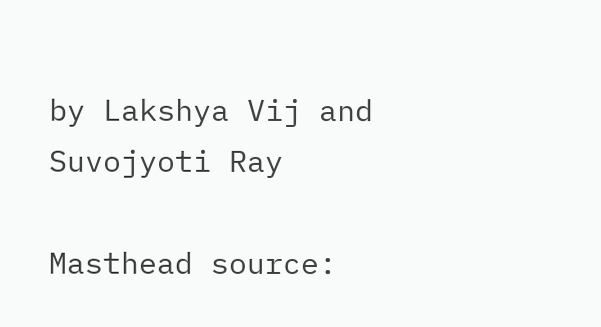by Lakshya Vij and Suvojyoti Ray

Masthead source: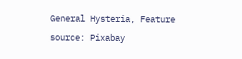General Hysteria, Feature source: Pixabay